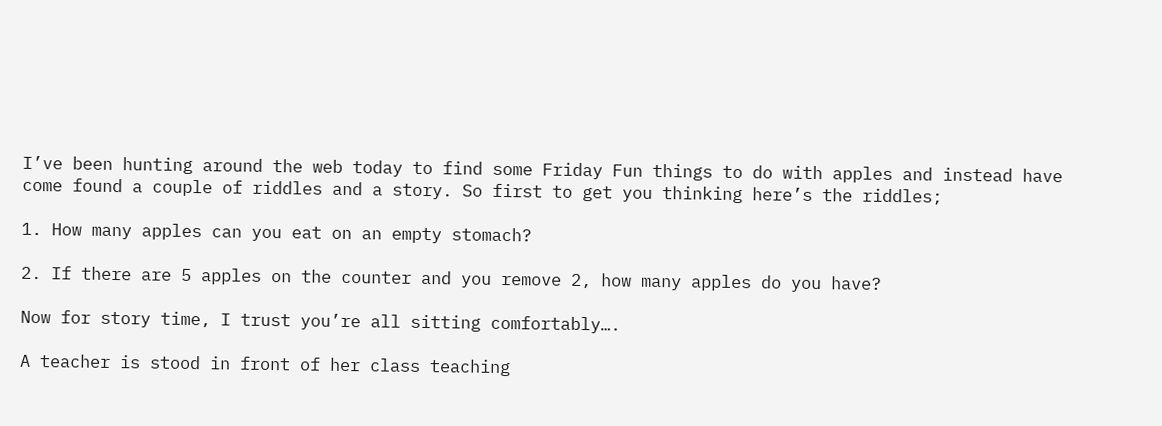I’ve been hunting around the web today to find some Friday Fun things to do with apples and instead have come found a couple of riddles and a story. So first to get you thinking here’s the riddles;

1. How many apples can you eat on an empty stomach?

2. If there are 5 apples on the counter and you remove 2, how many apples do you have?

Now for story time, I trust you’re all sitting comfortably….

A teacher is stood in front of her class teaching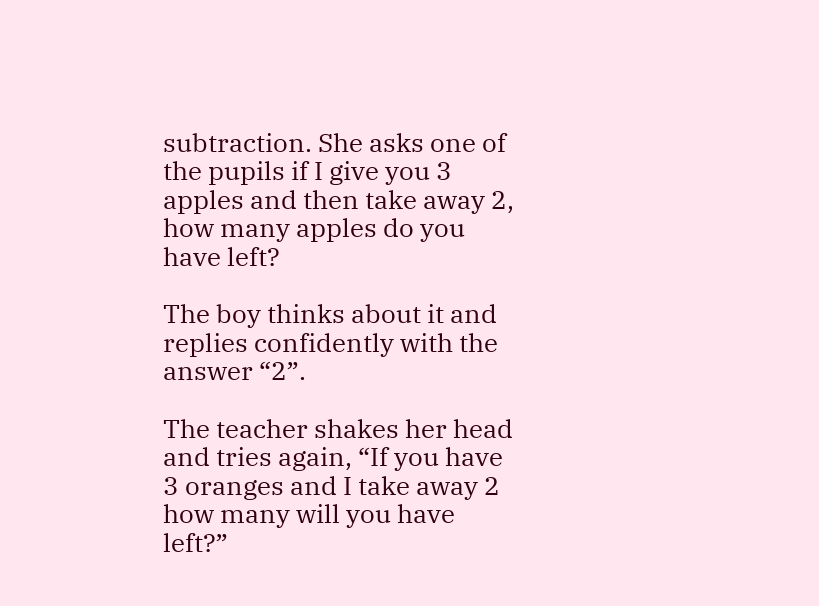subtraction. She asks one of the pupils if I give you 3 apples and then take away 2, how many apples do you have left?

The boy thinks about it and replies confidently with the answer “2”.

The teacher shakes her head and tries again, “If you have 3 oranges and I take away 2 how many will you have left?”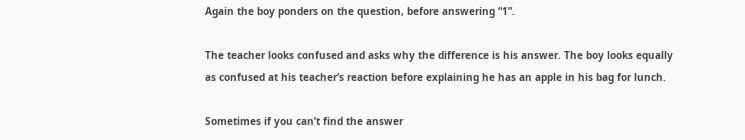Again the boy ponders on the question, before answering “1”.

The teacher looks confused and asks why the difference is his answer. The boy looks equally as confused at his teacher’s reaction before explaining he has an apple in his bag for lunch.

Sometimes if you can’t find the answer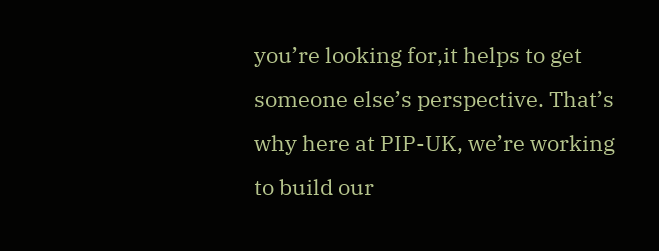you’re looking for,it helps to get someone else’s perspective. That’s why here at PIP-UK, we’re working to build our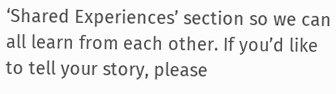‘Shared Experiences’ section so we can all learn from each other. If you’d like to tell your story, please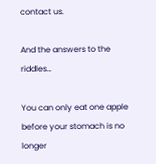contact us.

And the answers to the riddles…

You can only eat one apple before your stomach is no longer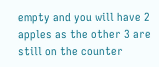empty and you will have 2 apples as the other 3 are still on the counter